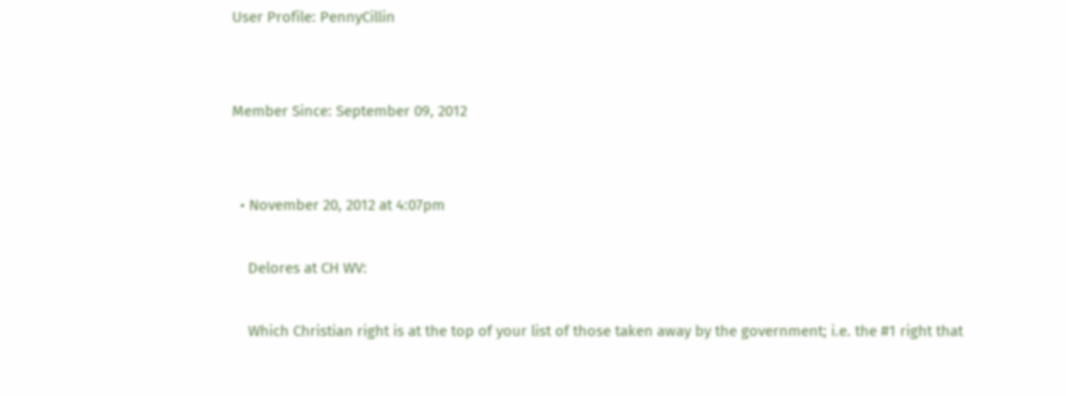User Profile: PennyCillin


Member Since: September 09, 2012


  • November 20, 2012 at 4:07pm

    Delores at CH WV:

    Which Christian right is at the top of your list of those taken away by the government; i.e. the #1 right that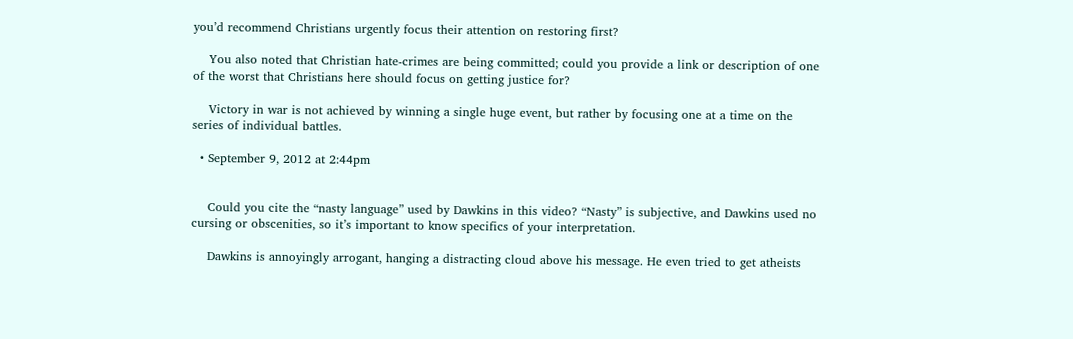you’d recommend Christians urgently focus their attention on restoring first?

    You also noted that Christian hate-crimes are being committed; could you provide a link or description of one of the worst that Christians here should focus on getting justice for?

    Victory in war is not achieved by winning a single huge event, but rather by focusing one at a time on the series of individual battles.

  • September 9, 2012 at 2:44pm


    Could you cite the “nasty language” used by Dawkins in this video? “Nasty” is subjective, and Dawkins used no cursing or obscenities, so it’s important to know specifics of your interpretation.

    Dawkins is annoyingly arrogant, hanging a distracting cloud above his message. He even tried to get atheists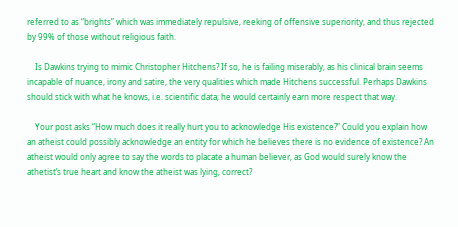referred to as “brights” which was immediately repulsive, reeking of offensive superiority, and thus rejected by 99% of those without religious faith.

    Is Dawkins trying to mimic Christopher Hitchens? If so, he is failing miserably, as his clinical brain seems incapable of nuance, irony and satire, the very qualities which made Hitchens successful. Perhaps Dawkins should stick with what he knows, i.e. scientific data; he would certainly earn more respect that way.

    Your post asks “How much does it really hurt you to acknowledge His existence?” Could you explain how an atheist could possibly acknowledge an entity for which he believes there is no evidence of existence? An atheist would only agree to say the words to placate a human believer, as God would surely know the athetist’s true heart and know the atheist was lying, correct?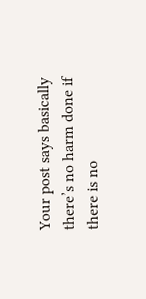Your post says basically there’s no harm done if there is no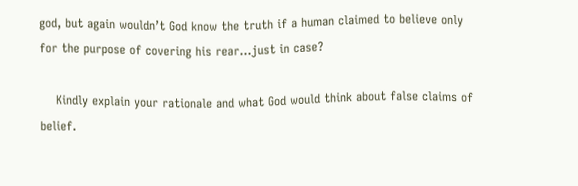god, but again wouldn’t God know the truth if a human claimed to believe only for the purpose of covering his rear…just in case?

    Kindly explain your rationale and what God would think about false claims of belief.